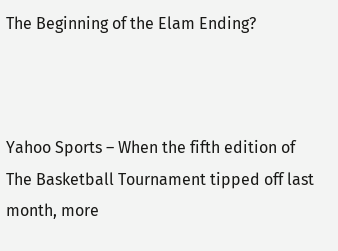The Beginning of the Elam Ending?



Yahoo Sports – When the fifth edition of The Basketball Tournament tipped off last month, more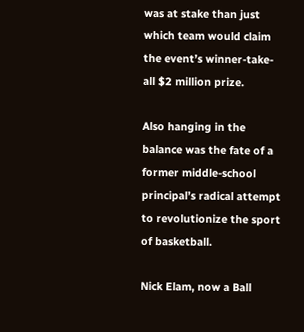was at stake than just which team would claim the event’s winner-take-all $2 million prize.

Also hanging in the balance was the fate of a former middle-school principal’s radical attempt to revolutionize the sport of basketball.

Nick Elam, now a Ball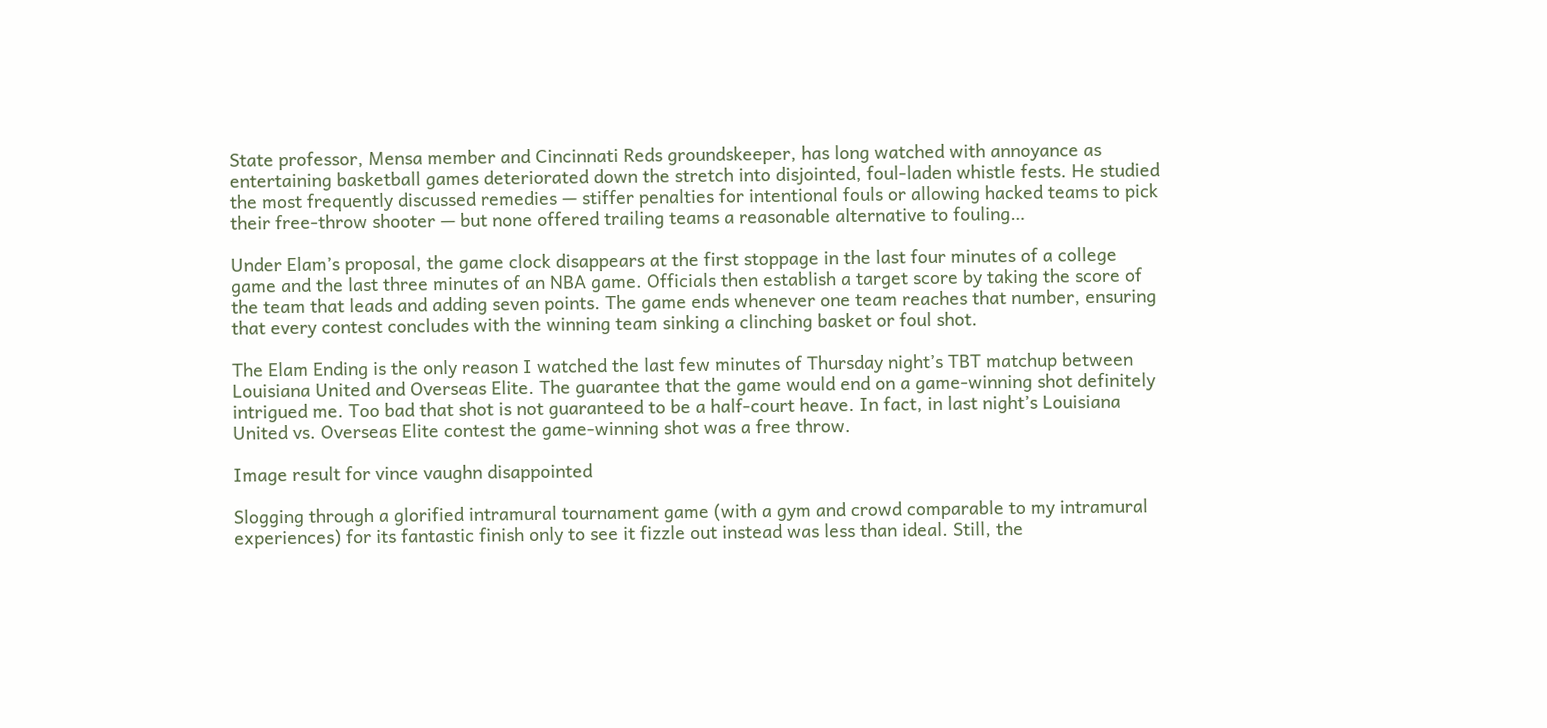State professor, Mensa member and Cincinnati Reds groundskeeper, has long watched with annoyance as entertaining basketball games deteriorated down the stretch into disjointed, foul-laden whistle fests. He studied the most frequently discussed remedies — stiffer penalties for intentional fouls or allowing hacked teams to pick their free-throw shooter — but none offered trailing teams a reasonable alternative to fouling…

Under Elam’s proposal, the game clock disappears at the first stoppage in the last four minutes of a college game and the last three minutes of an NBA game. Officials then establish a target score by taking the score of the team that leads and adding seven points. The game ends whenever one team reaches that number, ensuring that every contest concludes with the winning team sinking a clinching basket or foul shot.

The Elam Ending is the only reason I watched the last few minutes of Thursday night’s TBT matchup between Louisiana United and Overseas Elite. The guarantee that the game would end on a game-winning shot definitely intrigued me. Too bad that shot is not guaranteed to be a half-court heave. In fact, in last night’s Louisiana United vs. Overseas Elite contest the game-winning shot was a free throw.

Image result for vince vaughn disappointed

Slogging through a glorified intramural tournament game (with a gym and crowd comparable to my intramural experiences) for its fantastic finish only to see it fizzle out instead was less than ideal. Still, the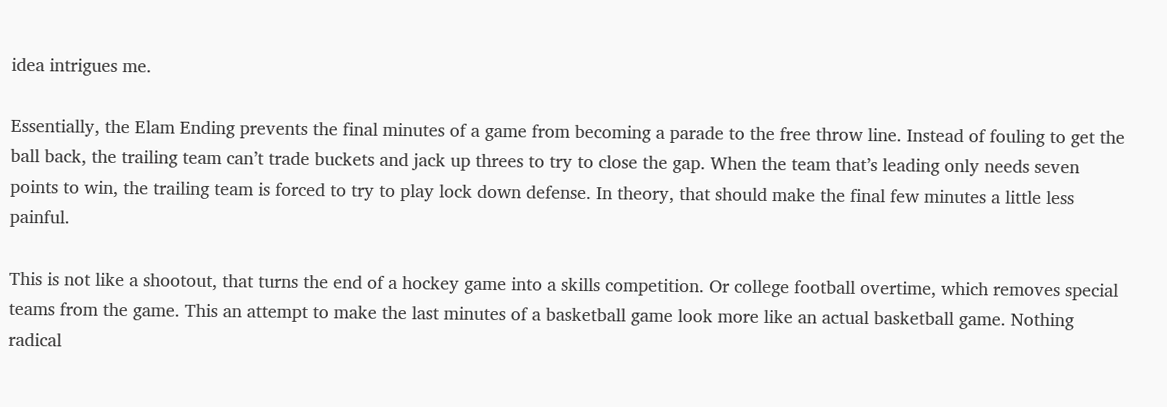idea intrigues me.

Essentially, the Elam Ending prevents the final minutes of a game from becoming a parade to the free throw line. Instead of fouling to get the ball back, the trailing team can’t trade buckets and jack up threes to try to close the gap. When the team that’s leading only needs seven points to win, the trailing team is forced to try to play lock down defense. In theory, that should make the final few minutes a little less painful.

This is not like a shootout, that turns the end of a hockey game into a skills competition. Or college football overtime, which removes special teams from the game. This an attempt to make the last minutes of a basketball game look more like an actual basketball game. Nothing radical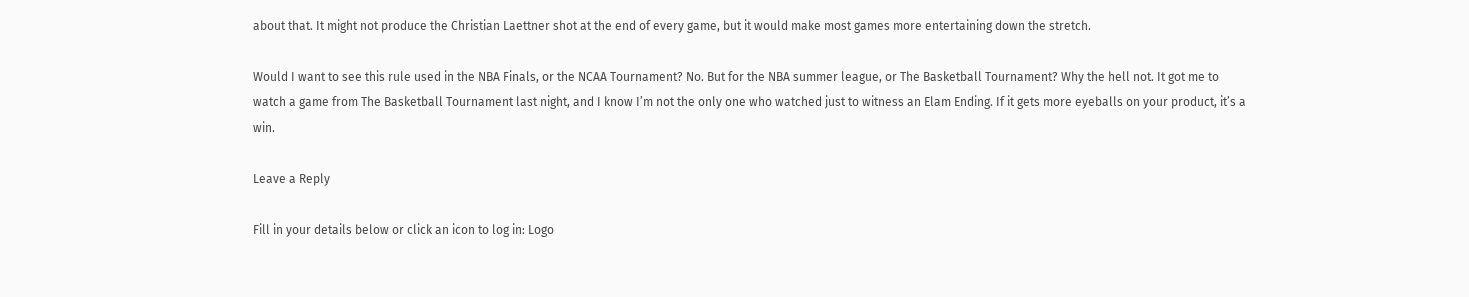about that. It might not produce the Christian Laettner shot at the end of every game, but it would make most games more entertaining down the stretch.

Would I want to see this rule used in the NBA Finals, or the NCAA Tournament? No. But for the NBA summer league, or The Basketball Tournament? Why the hell not. It got me to watch a game from The Basketball Tournament last night, and I know I’m not the only one who watched just to witness an Elam Ending. If it gets more eyeballs on your product, it’s a win.

Leave a Reply

Fill in your details below or click an icon to log in: Logo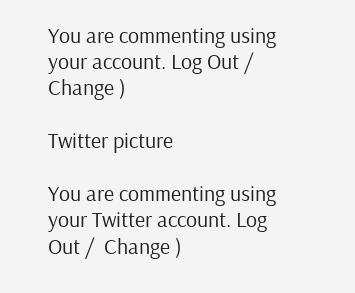You are commenting using your account. Log Out /  Change )

Twitter picture

You are commenting using your Twitter account. Log Out /  Change )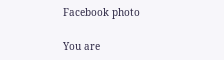Facebook photo

You are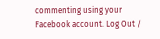commenting using your Facebook account. Log Out /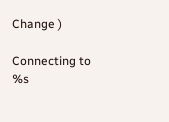Change )

Connecting to %s